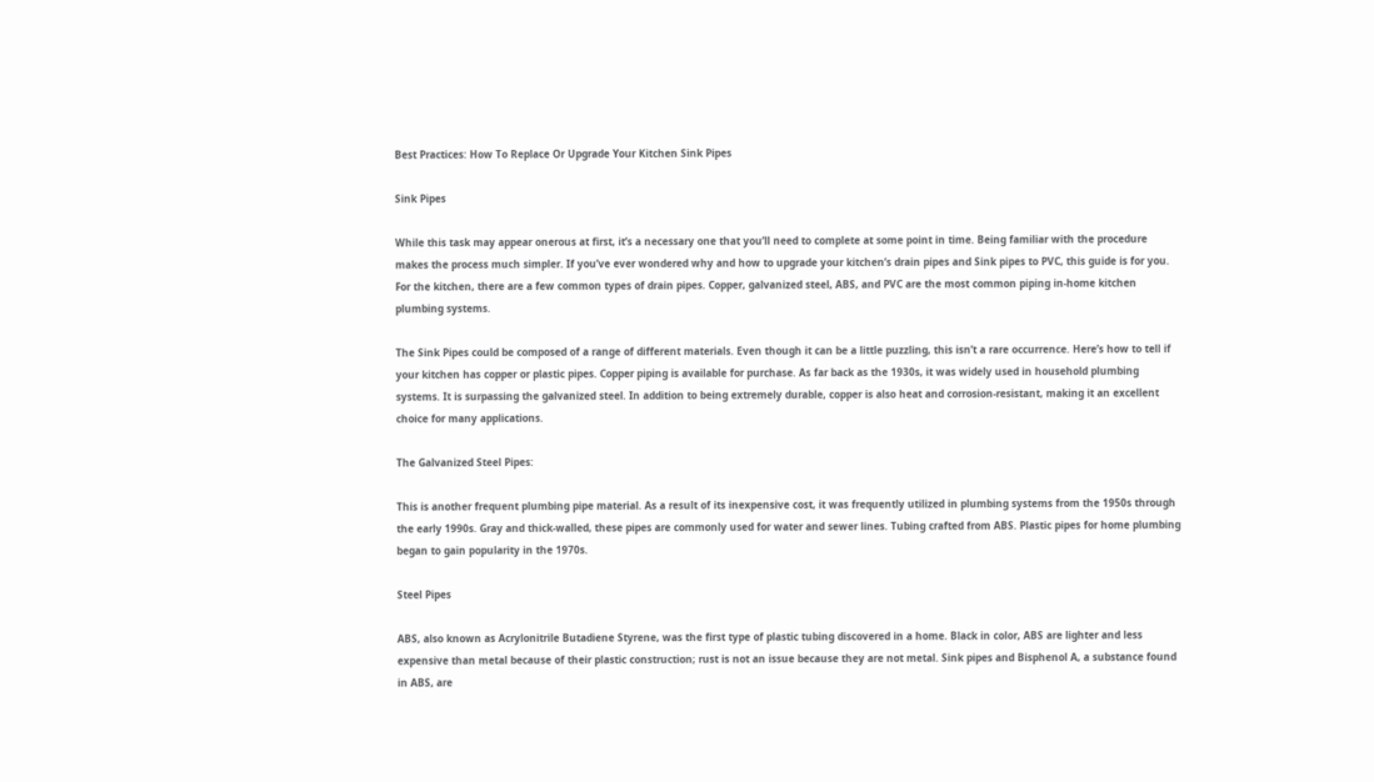Best Practices: How To Replace Or Upgrade Your Kitchen Sink Pipes

Sink Pipes

While this task may appear onerous at first, it’s a necessary one that you’ll need to complete at some point in time. Being familiar with the procedure makes the process much simpler. If you’ve ever wondered why and how to upgrade your kitchen’s drain pipes and Sink pipes to PVC, this guide is for you. For the kitchen, there are a few common types of drain pipes. Copper, galvanized steel, ABS, and PVC are the most common piping in-home kitchen plumbing systems.

The Sink Pipes could be composed of a range of different materials. Even though it can be a little puzzling, this isn’t a rare occurrence. Here’s how to tell if your kitchen has copper or plastic pipes. Copper piping is available for purchase. As far back as the 1930s, it was widely used in household plumbing systems. It is surpassing the galvanized steel. In addition to being extremely durable, copper is also heat and corrosion-resistant, making it an excellent choice for many applications.

The Galvanized Steel Pipes:

This is another frequent plumbing pipe material. As a result of its inexpensive cost, it was frequently utilized in plumbing systems from the 1950s through the early 1990s. Gray and thick-walled, these pipes are commonly used for water and sewer lines. Tubing crafted from ABS. Plastic pipes for home plumbing began to gain popularity in the 1970s.

Steel Pipes

ABS, also known as Acrylonitrile Butadiene Styrene, was the first type of plastic tubing discovered in a home. Black in color, ABS are lighter and less expensive than metal because of their plastic construction; rust is not an issue because they are not metal. Sink pipes and Bisphenol A, a substance found in ABS, are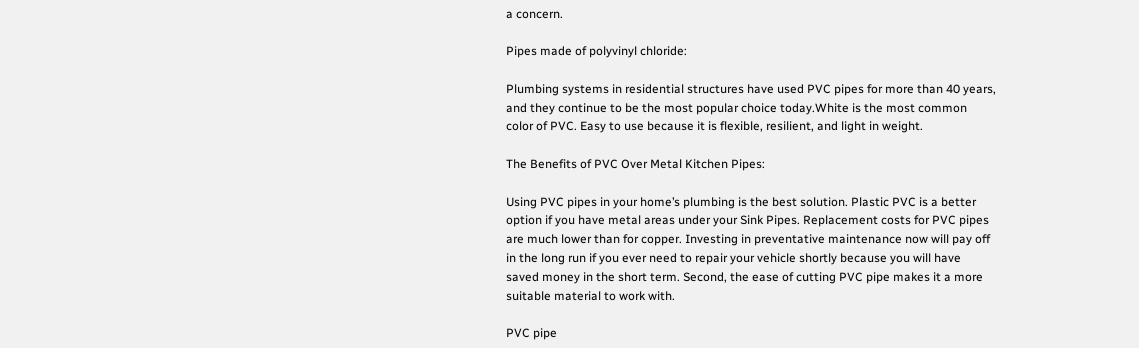a concern.

Pipes made of polyvinyl chloride:

Plumbing systems in residential structures have used PVC pipes for more than 40 years, and they continue to be the most popular choice today.White is the most common color of PVC. Easy to use because it is flexible, resilient, and light in weight.

The Benefits of PVC Over Metal Kitchen Pipes:

Using PVC pipes in your home’s plumbing is the best solution. Plastic PVC is a better option if you have metal areas under your Sink Pipes. Replacement costs for PVC pipes are much lower than for copper. Investing in preventative maintenance now will pay off in the long run if you ever need to repair your vehicle shortly because you will have saved money in the short term. Second, the ease of cutting PVC pipe makes it a more suitable material to work with.

PVC pipe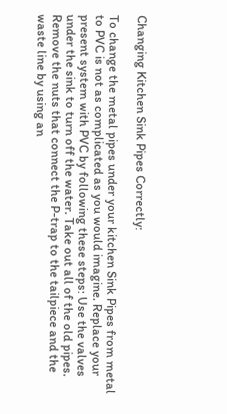Changing Kitchen Sink Pipes Correctly:

To change the metal pipes under your kitchen Sink Pipes from metal to PVC is not as complicated as you would imagine. Replace your present system with PVC by following these steps: Use the valves under the sink to turn off the water. Take out all of the old pipes. Remove the nuts that connect the P-trap to the tailpiece and the waste line by using an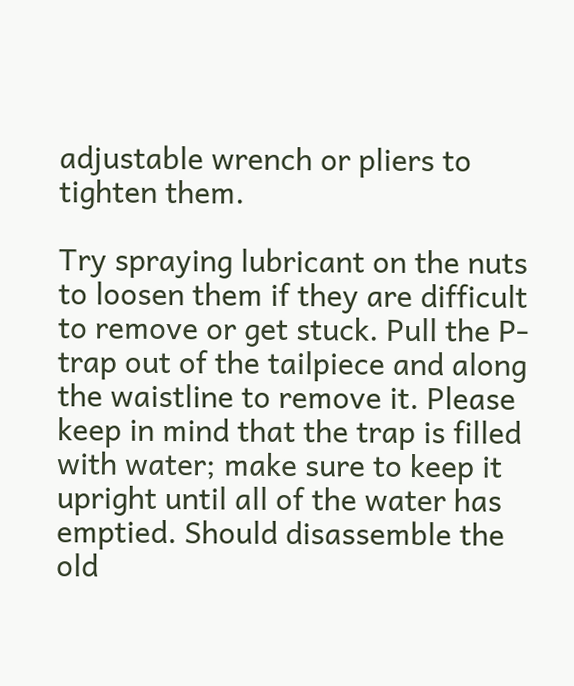adjustable wrench or pliers to tighten them.

Try spraying lubricant on the nuts to loosen them if they are difficult to remove or get stuck. Pull the P-trap out of the tailpiece and along the waistline to remove it. Please keep in mind that the trap is filled with water; make sure to keep it upright until all of the water has emptied. Should disassemble the old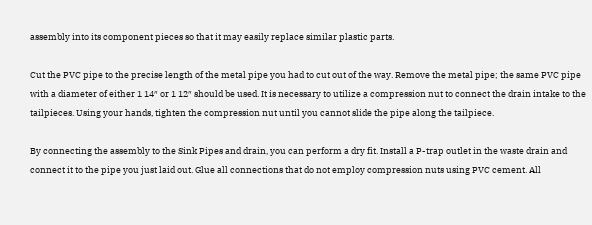assembly into its component pieces so that it may easily replace similar plastic parts.

Cut the PVC pipe to the precise length of the metal pipe you had to cut out of the way. Remove the metal pipe; the same PVC pipe with a diameter of either 1 14″ or 1 12″ should be used. It is necessary to utilize a compression nut to connect the drain intake to the tailpieces. Using your hands, tighten the compression nut until you cannot slide the pipe along the tailpiece.

By connecting the assembly to the Sink Pipes and drain, you can perform a dry fit. Install a P-trap outlet in the waste drain and connect it to the pipe you just laid out. Glue all connections that do not employ compression nuts using PVC cement. All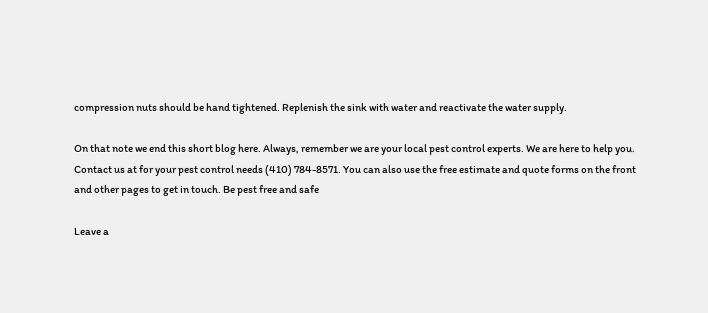compression nuts should be hand tightened. Replenish the sink with water and reactivate the water supply.

On that note we end this short blog here. Always, remember we are your local pest control experts. We are here to help you.  Contact us at for your pest control needs (410) 784-8571. You can also use the free estimate and quote forms on the front and other pages to get in touch. Be pest free and safe

Leave a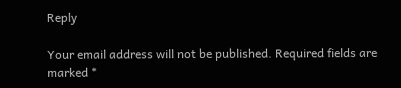Reply

Your email address will not be published. Required fields are marked *